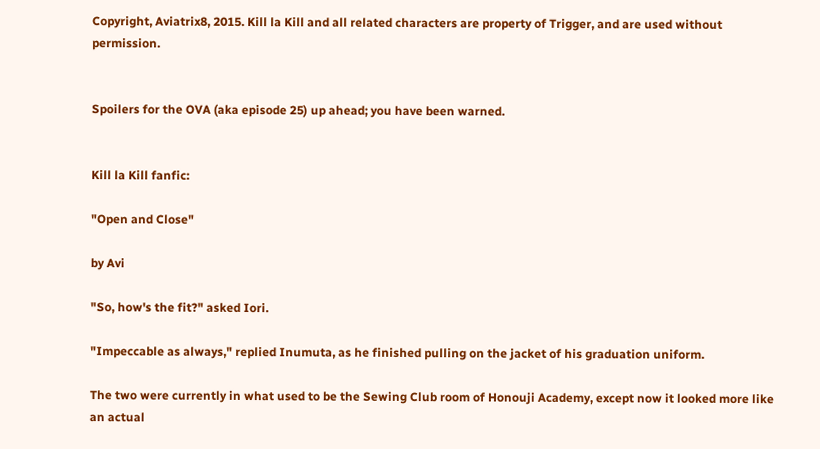Copyright, Aviatrix8, 2015. Kill la Kill and all related characters are property of Trigger, and are used without permission.


Spoilers for the OVA (aka episode 25) up ahead; you have been warned.


Kill la Kill fanfic:

"Open and Close"

by Avi

"So, how's the fit?" asked Iori.

"Impeccable as always," replied Inumuta, as he finished pulling on the jacket of his graduation uniform.

The two were currently in what used to be the Sewing Club room of Honouji Academy, except now it looked more like an actual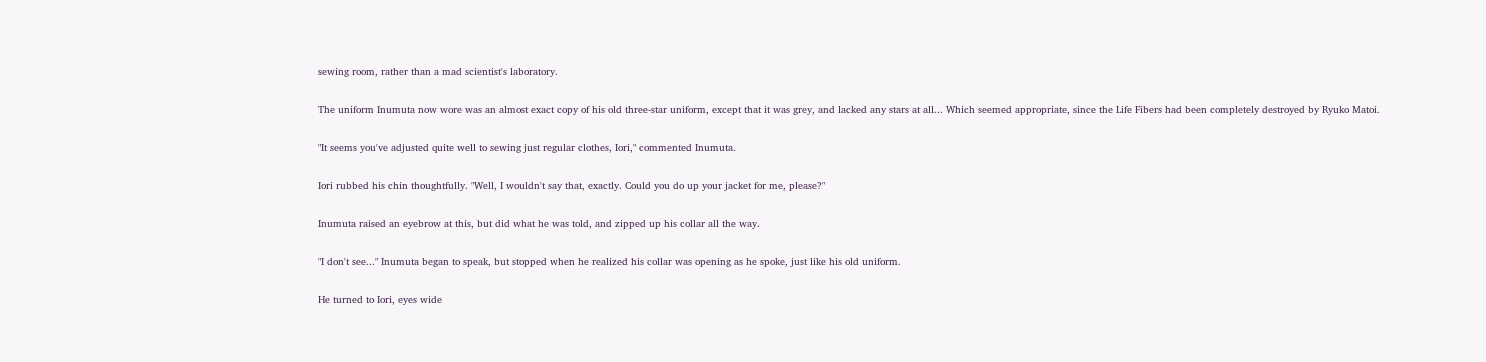sewing room, rather than a mad scientist's laboratory.

The uniform Inumuta now wore was an almost exact copy of his old three-star uniform, except that it was grey, and lacked any stars at all... Which seemed appropriate, since the Life Fibers had been completely destroyed by Ryuko Matoi.

"It seems you've adjusted quite well to sewing just regular clothes, Iori," commented Inumuta.

Iori rubbed his chin thoughtfully. "Well, I wouldn't say that, exactly. Could you do up your jacket for me, please?"

Inumuta raised an eyebrow at this, but did what he was told, and zipped up his collar all the way.

"I don't see..." Inumuta began to speak, but stopped when he realized his collar was opening as he spoke, just like his old uniform.

He turned to Iori, eyes wide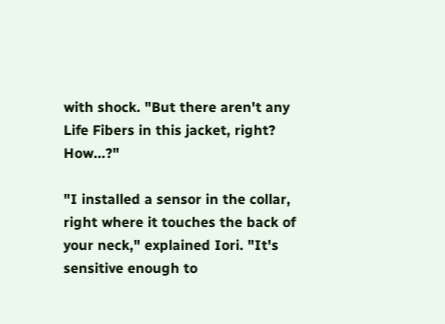with shock. "But there aren't any Life Fibers in this jacket, right? How...?"

"I installed a sensor in the collar, right where it touches the back of your neck," explained Iori. "It's sensitive enough to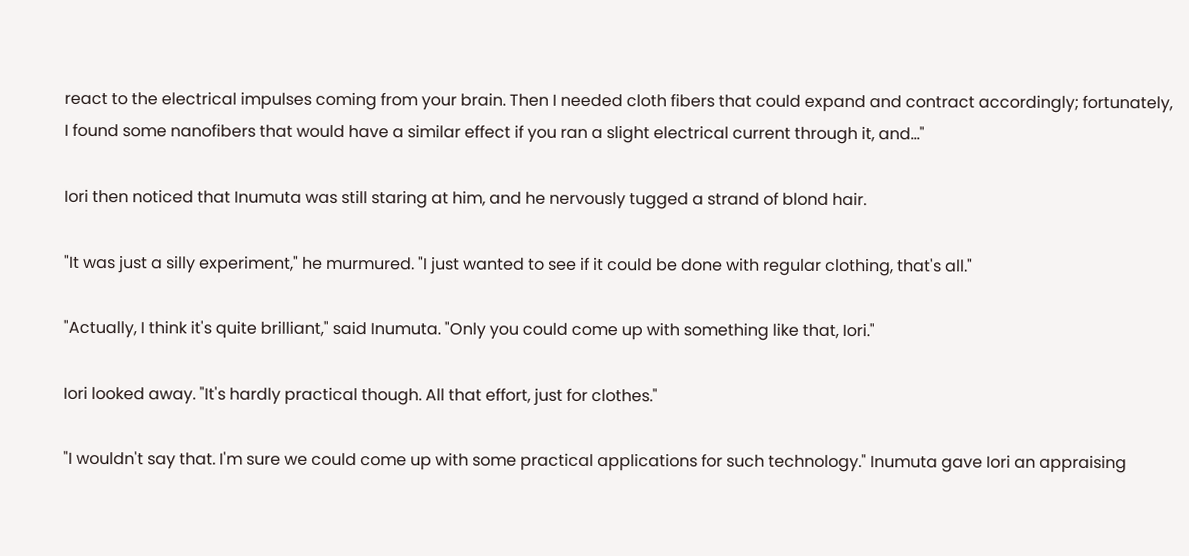react to the electrical impulses coming from your brain. Then I needed cloth fibers that could expand and contract accordingly; fortunately, I found some nanofibers that would have a similar effect if you ran a slight electrical current through it, and..."

Iori then noticed that Inumuta was still staring at him, and he nervously tugged a strand of blond hair.

"It was just a silly experiment," he murmured. "I just wanted to see if it could be done with regular clothing, that's all."

"Actually, I think it's quite brilliant," said Inumuta. "Only you could come up with something like that, Iori."

Iori looked away. "It's hardly practical though. All that effort, just for clothes."

"I wouldn't say that. I'm sure we could come up with some practical applications for such technology." Inumuta gave Iori an appraising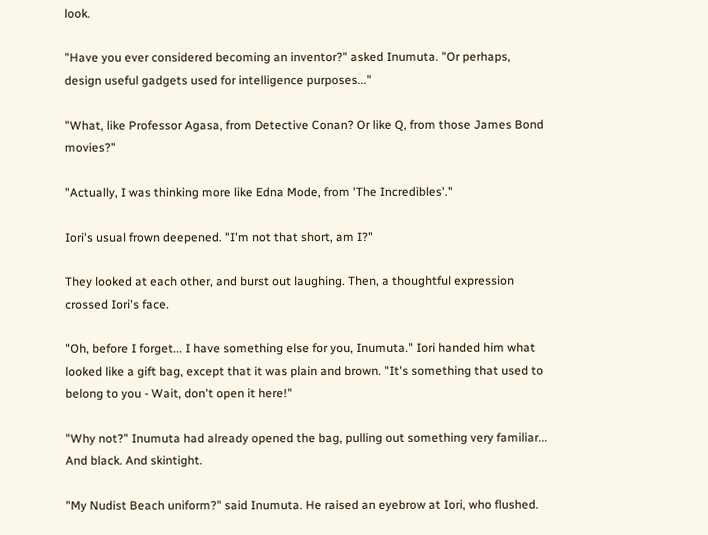look.

"Have you ever considered becoming an inventor?" asked Inumuta. "Or perhaps, design useful gadgets used for intelligence purposes..."

"What, like Professor Agasa, from Detective Conan? Or like Q, from those James Bond movies?"

"Actually, I was thinking more like Edna Mode, from 'The Incredibles'."

Iori's usual frown deepened. "I'm not that short, am I?"

They looked at each other, and burst out laughing. Then, a thoughtful expression crossed Iori's face.

"Oh, before I forget... I have something else for you, Inumuta." Iori handed him what looked like a gift bag, except that it was plain and brown. "It's something that used to belong to you - Wait, don't open it here!"

"Why not?" Inumuta had already opened the bag, pulling out something very familiar... And black. And skintight.

"My Nudist Beach uniform?" said Inumuta. He raised an eyebrow at Iori, who flushed.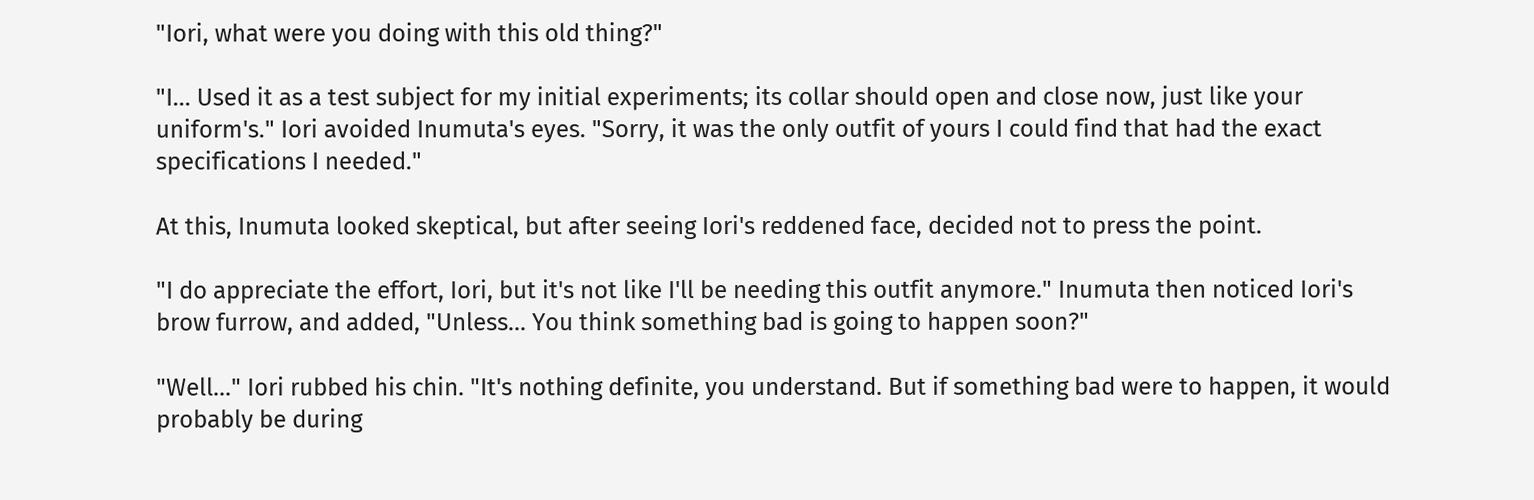"Iori, what were you doing with this old thing?"

"I... Used it as a test subject for my initial experiments; its collar should open and close now, just like your uniform's." Iori avoided Inumuta's eyes. "Sorry, it was the only outfit of yours I could find that had the exact specifications I needed."

At this, Inumuta looked skeptical, but after seeing Iori's reddened face, decided not to press the point.

"I do appreciate the effort, Iori, but it's not like I'll be needing this outfit anymore." Inumuta then noticed Iori's brow furrow, and added, "Unless... You think something bad is going to happen soon?"

"Well..." Iori rubbed his chin. "It's nothing definite, you understand. But if something bad were to happen, it would probably be during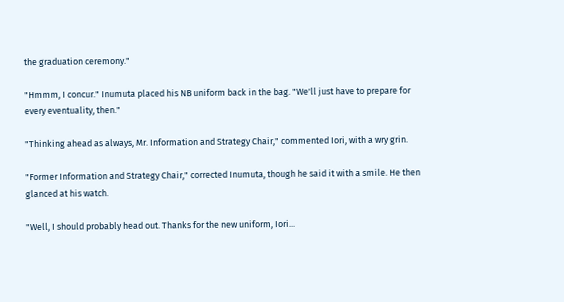the graduation ceremony."

"Hmmm, I concur." Inumuta placed his NB uniform back in the bag. "We'll just have to prepare for every eventuality, then."

"Thinking ahead as always, Mr. Information and Strategy Chair," commented Iori, with a wry grin.

"Former Information and Strategy Chair," corrected Inumuta, though he said it with a smile. He then glanced at his watch.

"Well, I should probably head out. Thanks for the new uniform, Iori...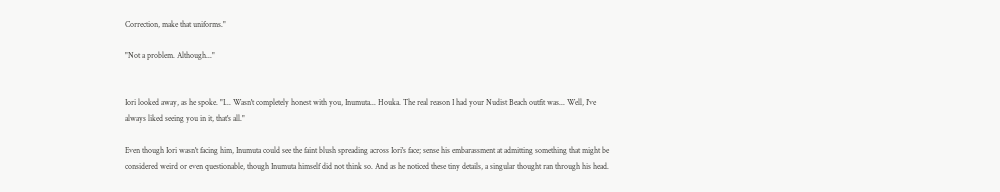Correction, make that uniforms."

"Not a problem. Although..."


Iori looked away, as he spoke. "I... Wasn't completely honest with you, Inumuta... Houka. The real reason I had your Nudist Beach outfit was... Well, I've always liked seeing you in it, that's all."

Even though Iori wasn't facing him, Inumuta could see the faint blush spreading across Iori's face; sense his embarassment at admitting something that might be considered weird or even questionable, though Inumuta himself did not think so. And as he noticed these tiny details, a singular thought ran through his head.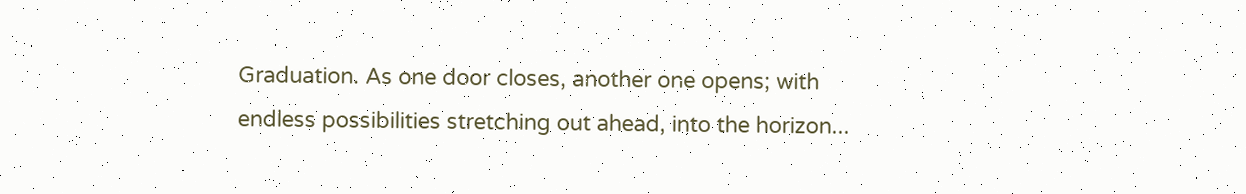Graduation. As one door closes, another one opens; with endless possibilities stretching out ahead, into the horizon...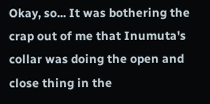Okay, so... It was bothering the crap out of me that Inumuta's collar was doing the open and close thing in the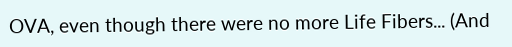OVA, even though there were no more Life Fibers... (And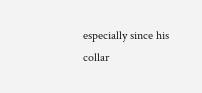especially since his collar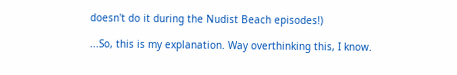doesn't do it during the Nudist Beach episodes!)

...So, this is my explanation. Way overthinking this, I know.